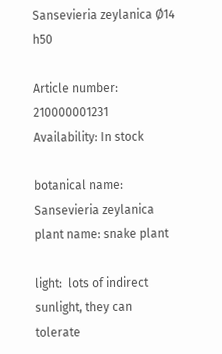Sansevieria zeylanica Ø14 h50

Article number: 210000001231
Availability: In stock

botanical name: Sansevieria zeylanica
plant name: snake plant

light:  lots of indirect sunlight, they can tolerate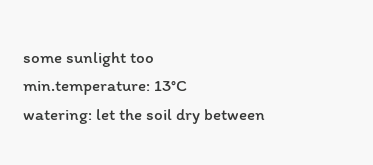some sunlight too
min.temperature: 13°C
watering: let the soil dry between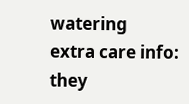watering
extra care info:  they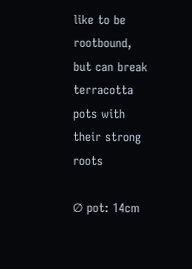like to be rootbound, but can break terracotta pots with their strong roots

∅ pot: 14cm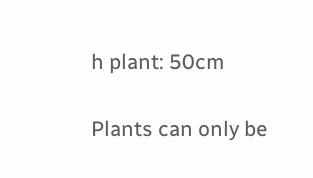h plant: 50cm

Plants can only be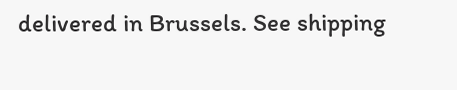delivered in Brussels. See shipping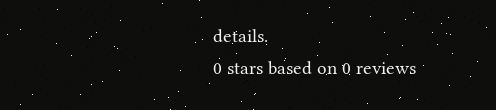details.
0 stars based on 0 reviews